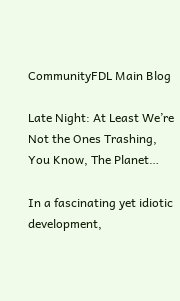CommunityFDL Main Blog

Late Night: At Least We’re Not the Ones Trashing, You Know, The Planet…

In a fascinating yet idiotic development,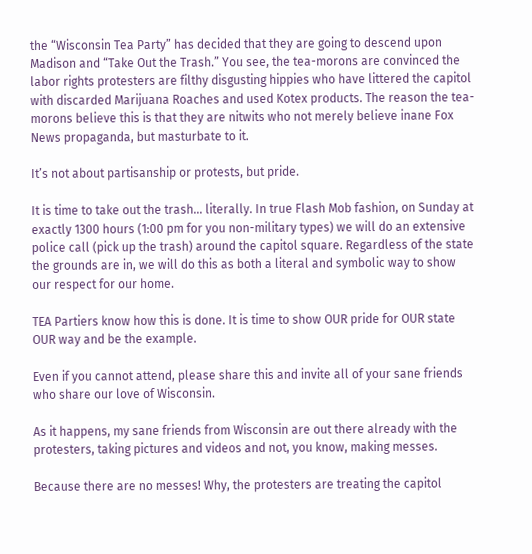the “Wisconsin Tea Party” has decided that they are going to descend upon Madison and “Take Out the Trash.” You see, the tea-morons are convinced the labor rights protesters are filthy disgusting hippies who have littered the capitol with discarded Marijuana Roaches and used Kotex products. The reason the tea-morons believe this is that they are nitwits who not merely believe inane Fox News propaganda, but masturbate to it.

It’s not about partisanship or protests, but pride.

It is time to take out the trash… literally. In true Flash Mob fashion, on Sunday at exactly 1300 hours (1:00 pm for you non-military types) we will do an extensive police call (pick up the trash) around the capitol square. Regardless of the state the grounds are in, we will do this as both a literal and symbolic way to show our respect for our home.

TEA Partiers know how this is done. It is time to show OUR pride for OUR state OUR way and be the example.

Even if you cannot attend, please share this and invite all of your sane friends who share our love of Wisconsin.

As it happens, my sane friends from Wisconsin are out there already with the protesters, taking pictures and videos and not, you know, making messes.

Because there are no messes! Why, the protesters are treating the capitol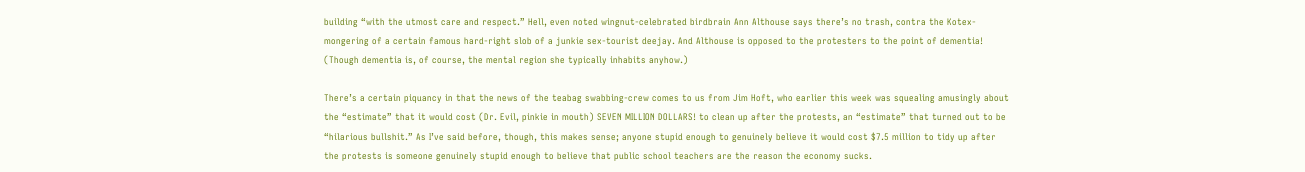building “with the utmost care and respect.” Hell, even noted wingnut-celebrated birdbrain Ann Althouse says there’s no trash, contra the Kotex-mongering of a certain famous hard-right slob of a junkie sex-tourist deejay. And Althouse is opposed to the protesters to the point of dementia! (Though dementia is, of course, the mental region she typically inhabits anyhow.)

There’s a certain piquancy in that the news of the teabag swabbing-crew comes to us from Jim Hoft, who earlier this week was squealing amusingly about the “estimate” that it would cost (Dr. Evil, pinkie in mouth) SEVEN MILLION DOLLARS! to clean up after the protests, an “estimate” that turned out to be “hilarious bullshit.” As I’ve said before, though, this makes sense; anyone stupid enough to genuinely believe it would cost $7.5 million to tidy up after the protests is someone genuinely stupid enough to believe that public school teachers are the reason the economy sucks.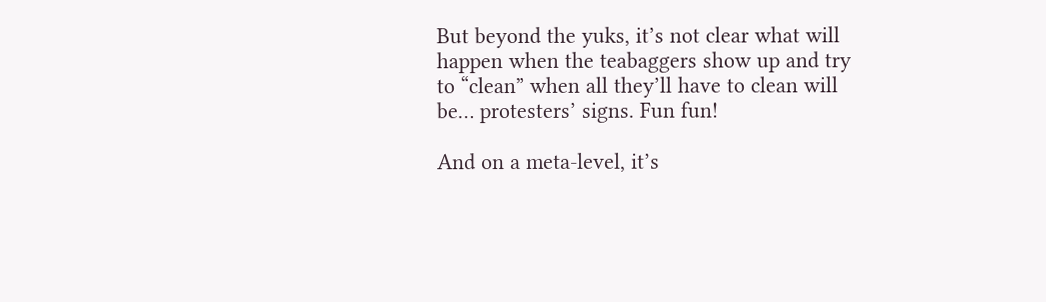But beyond the yuks, it’s not clear what will happen when the teabaggers show up and try to “clean” when all they’ll have to clean will be… protesters’ signs. Fun fun!

And on a meta-level, it’s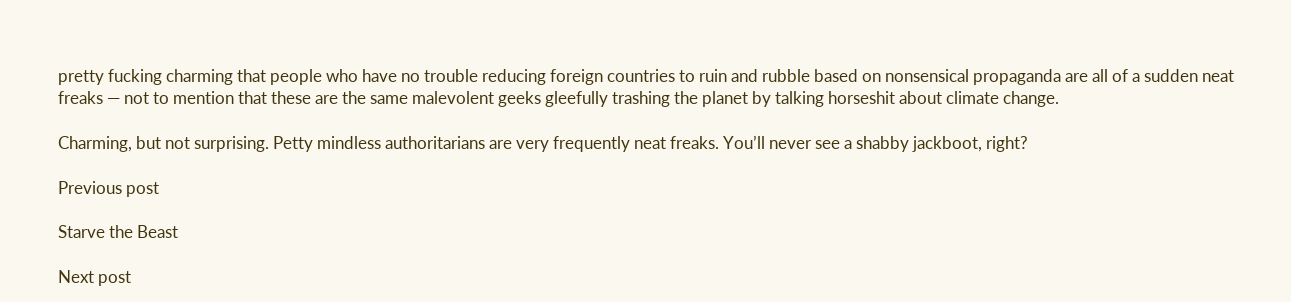pretty fucking charming that people who have no trouble reducing foreign countries to ruin and rubble based on nonsensical propaganda are all of a sudden neat freaks — not to mention that these are the same malevolent geeks gleefully trashing the planet by talking horseshit about climate change.

Charming, but not surprising. Petty mindless authoritarians are very frequently neat freaks. You’ll never see a shabby jackboot, right?

Previous post

Starve the Beast

Next post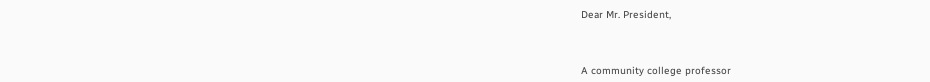Dear Mr. President,



A community college professor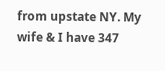from upstate NY. My wife & I have 347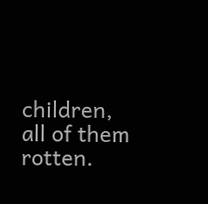children, all of them rotten.